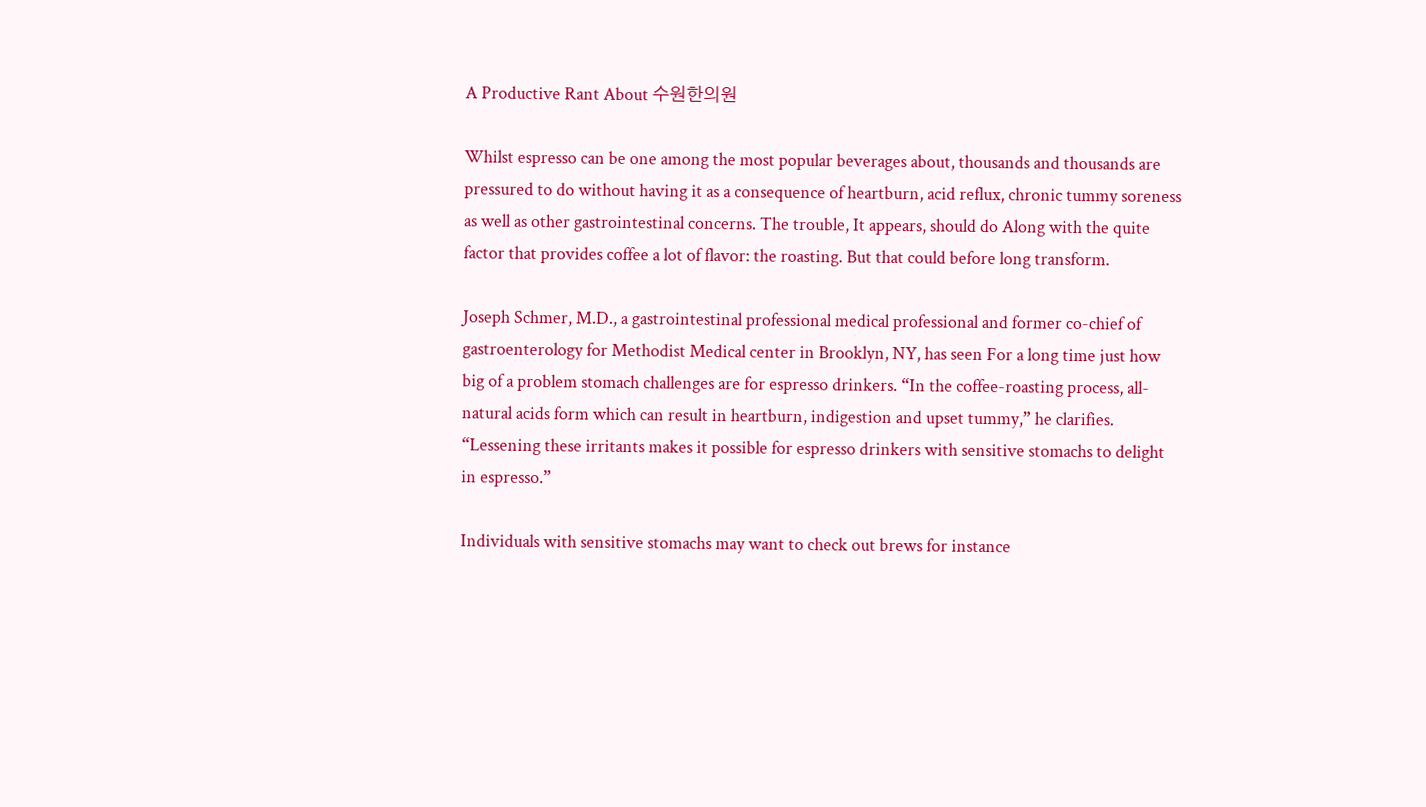A Productive Rant About 수원한의원

Whilst espresso can be one among the most popular beverages about, thousands and thousands are pressured to do without having it as a consequence of heartburn, acid reflux, chronic tummy soreness as well as other gastrointestinal concerns. The trouble, It appears, should do Along with the quite factor that provides coffee a lot of flavor: the roasting. But that could before long transform.

Joseph Schmer, M.D., a gastrointestinal professional medical professional and former co-chief of gastroenterology for Methodist Medical center in Brooklyn, NY, has seen For a long time just how big of a problem stomach challenges are for espresso drinkers. “In the coffee-roasting process, all-natural acids form which can result in heartburn, indigestion and upset tummy,” he clarifies. “Lessening these irritants makes it possible for espresso drinkers with sensitive stomachs to delight in espresso.”

Individuals with sensitive stomachs may want to check out brews for instance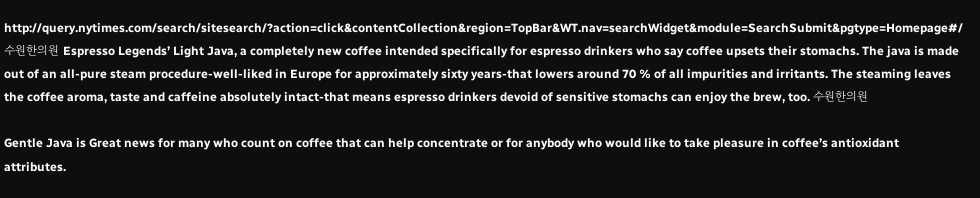http://query.nytimes.com/search/sitesearch/?action=click&contentCollection&region=TopBar&WT.nav=searchWidget&module=SearchSubmit&pgtype=Homepage#/수원한의원 Espresso Legends’ Light Java, a completely new coffee intended specifically for espresso drinkers who say coffee upsets their stomachs. The java is made out of an all-pure steam procedure-well-liked in Europe for approximately sixty years-that lowers around 70 % of all impurities and irritants. The steaming leaves the coffee aroma, taste and caffeine absolutely intact-that means espresso drinkers devoid of sensitive stomachs can enjoy the brew, too. 수원한의원

Gentle Java is Great news for many who count on coffee that can help concentrate or for anybody who would like to take pleasure in coffee’s antioxidant attributes.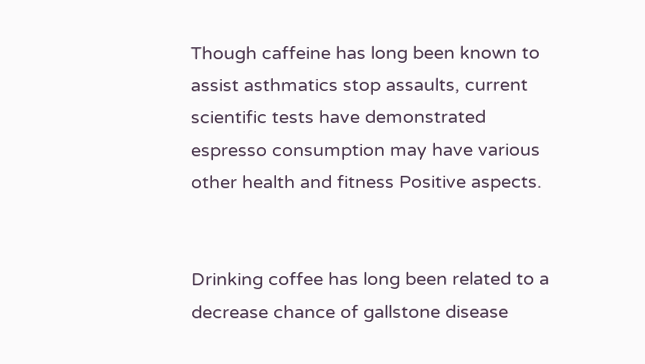Though caffeine has long been known to assist asthmatics stop assaults, current scientific tests have demonstrated espresso consumption may have various other health and fitness Positive aspects.


Drinking coffee has long been related to a decrease chance of gallstone disease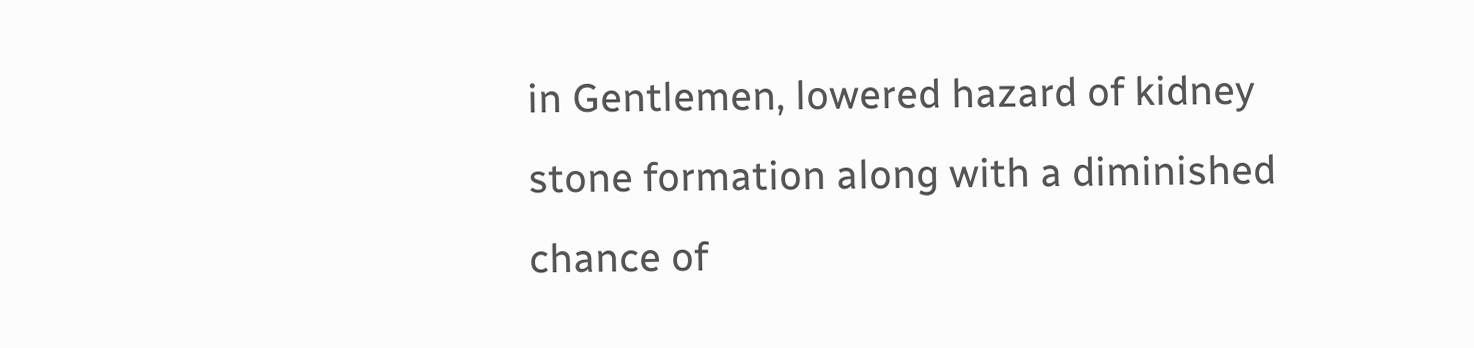in Gentlemen, lowered hazard of kidney stone formation along with a diminished chance of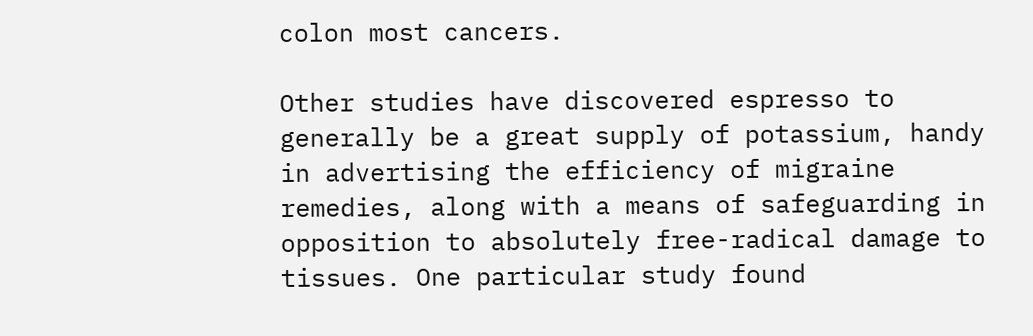colon most cancers.

Other studies have discovered espresso to generally be a great supply of potassium, handy in advertising the efficiency of migraine remedies, along with a means of safeguarding in opposition to absolutely free-radical damage to tissues. One particular study found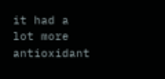it had a lot more antioxidant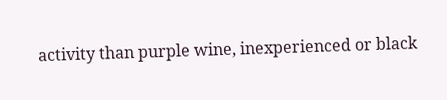activity than purple wine, inexperienced or black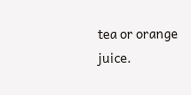tea or orange juice.